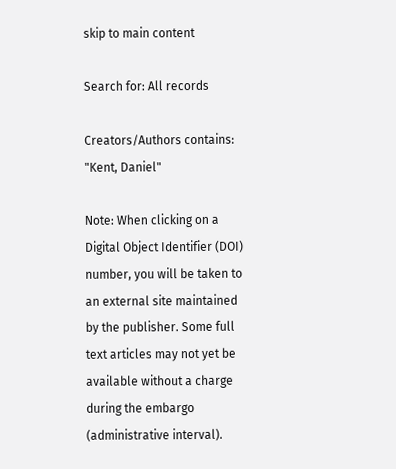skip to main content

Search for: All records

Creators/Authors contains: "Kent, Daniel"

Note: When clicking on a Digital Object Identifier (DOI) number, you will be taken to an external site maintained by the publisher. Some full text articles may not yet be available without a charge during the embargo (administrative interval).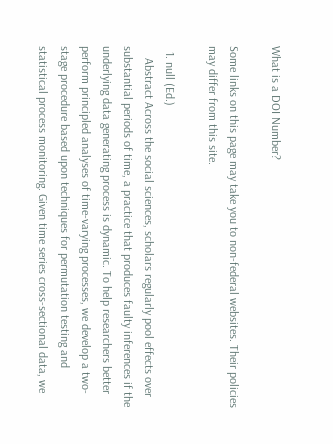What is a DOI Number?

Some links on this page may take you to non-federal websites. Their policies may differ from this site.

  1. null (Ed.)
    Abstract Across the social sciences, scholars regularly pool effects over substantial periods of time, a practice that produces faulty inferences if the underlying data generating process is dynamic. To help researchers better perform principled analyses of time-varying processes, we develop a two-stage procedure based upon techniques for permutation testing and statistical process monitoring. Given time series cross-sectional data, we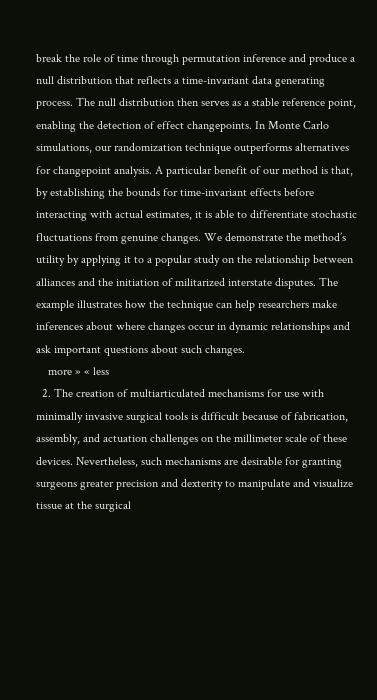break the role of time through permutation inference and produce a null distribution that reflects a time-invariant data generating process. The null distribution then serves as a stable reference point, enabling the detection of effect changepoints. In Monte Carlo simulations, our randomization technique outperforms alternatives for changepoint analysis. A particular benefit of our method is that, by establishing the bounds for time-invariant effects before interacting with actual estimates, it is able to differentiate stochastic fluctuations from genuine changes. We demonstrate the method’s utility by applying it to a popular study on the relationship between alliances and the initiation of militarized interstate disputes. The example illustrates how the technique can help researchers make inferences about where changes occur in dynamic relationships and ask important questions about such changes.
    more » « less
  2. The creation of multiarticulated mechanisms for use with minimally invasive surgical tools is difficult because of fabrication, assembly, and actuation challenges on the millimeter scale of these devices. Nevertheless, such mechanisms are desirable for granting surgeons greater precision and dexterity to manipulate and visualize tissue at the surgical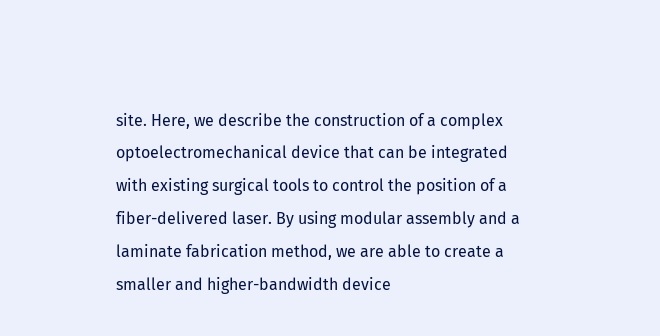site. Here, we describe the construction of a complex optoelectromechanical device that can be integrated with existing surgical tools to control the position of a fiber-delivered laser. By using modular assembly and a laminate fabrication method, we are able to create a smaller and higher-bandwidth device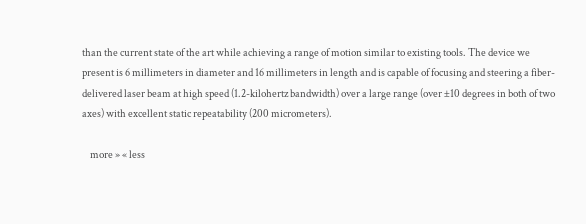than the current state of the art while achieving a range of motion similar to existing tools. The device we present is 6 millimeters in diameter and 16 millimeters in length and is capable of focusing and steering a fiber-delivered laser beam at high speed (1.2-kilohertz bandwidth) over a large range (over ±10 degrees in both of two axes) with excellent static repeatability (200 micrometers).

    more » « less